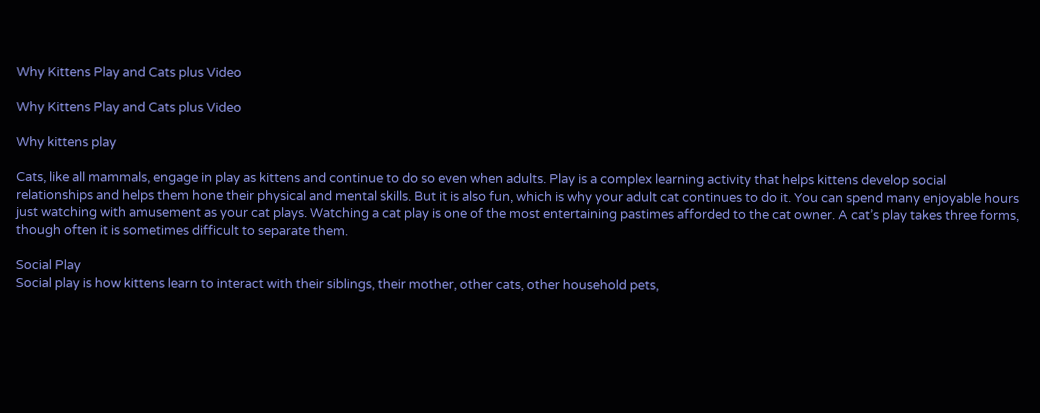Why Kittens Play and Cats plus Video

Why Kittens Play and Cats plus Video

Why kittens play

Cats, like all mammals, engage in play as kittens and continue to do so even when adults. Play is a complex learning activity that helps kittens develop social relationships and helps them hone their physical and mental skills. But it is also fun, which is why your adult cat continues to do it. You can spend many enjoyable hours just watching with amusement as your cat plays. Watching a cat play is one of the most entertaining pastimes afforded to the cat owner. A cat’s play takes three forms, though often it is sometimes difficult to separate them.

Social Play
Social play is how kittens learn to interact with their siblings, their mother, other cats, other household pets,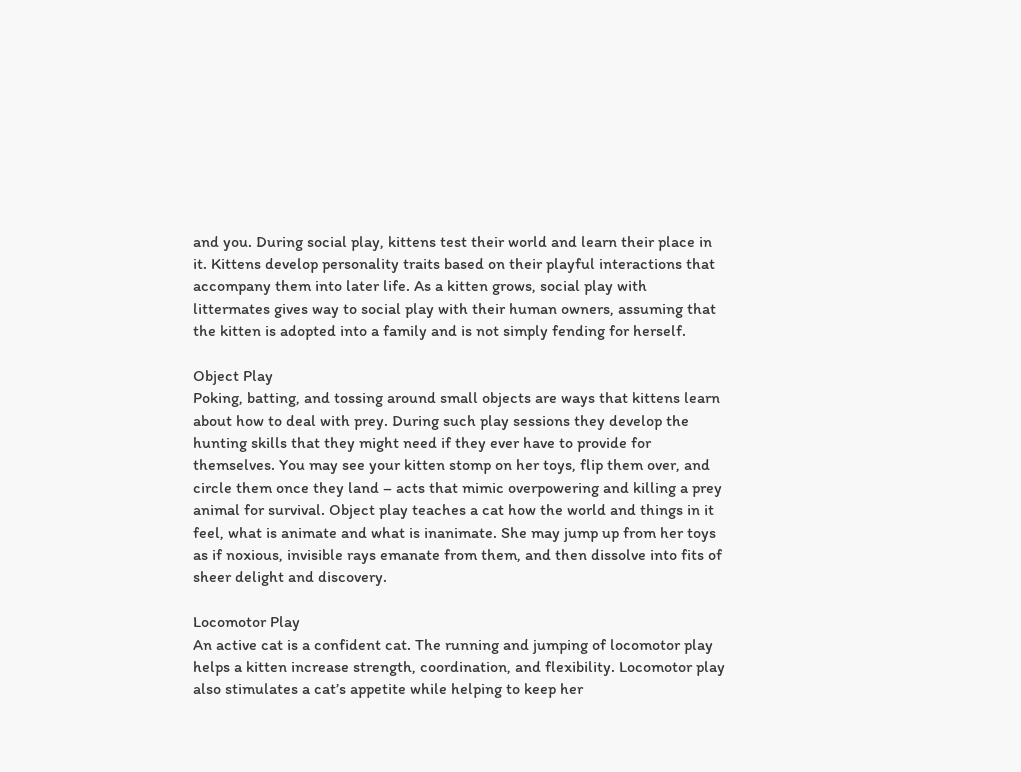and you. During social play, kittens test their world and learn their place in it. Kittens develop personality traits based on their playful interactions that accompany them into later life. As a kitten grows, social play with littermates gives way to social play with their human owners, assuming that the kitten is adopted into a family and is not simply fending for herself.

Object Play
Poking, batting, and tossing around small objects are ways that kittens learn about how to deal with prey. During such play sessions they develop the hunting skills that they might need if they ever have to provide for themselves. You may see your kitten stomp on her toys, flip them over, and circle them once they land – acts that mimic overpowering and killing a prey animal for survival. Object play teaches a cat how the world and things in it feel, what is animate and what is inanimate. She may jump up from her toys as if noxious, invisible rays emanate from them, and then dissolve into fits of sheer delight and discovery.

Locomotor Play
An active cat is a confident cat. The running and jumping of locomotor play helps a kitten increase strength, coordination, and flexibility. Locomotor play also stimulates a cat’s appetite while helping to keep her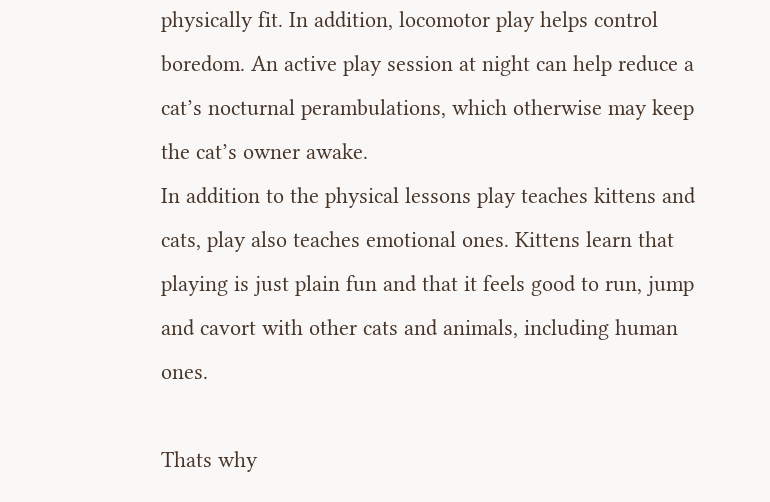physically fit. In addition, locomotor play helps control boredom. An active play session at night can help reduce a cat’s nocturnal perambulations, which otherwise may keep the cat’s owner awake.
In addition to the physical lessons play teaches kittens and cats, play also teaches emotional ones. Kittens learn that playing is just plain fun and that it feels good to run, jump and cavort with other cats and animals, including human ones.

Thats why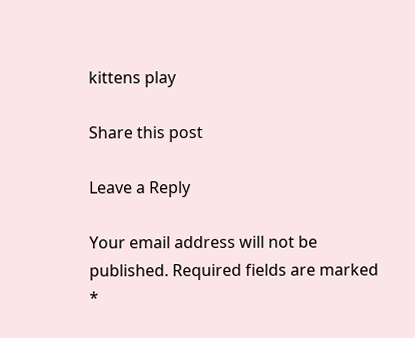kittens play

Share this post

Leave a Reply

Your email address will not be published. Required fields are marked *